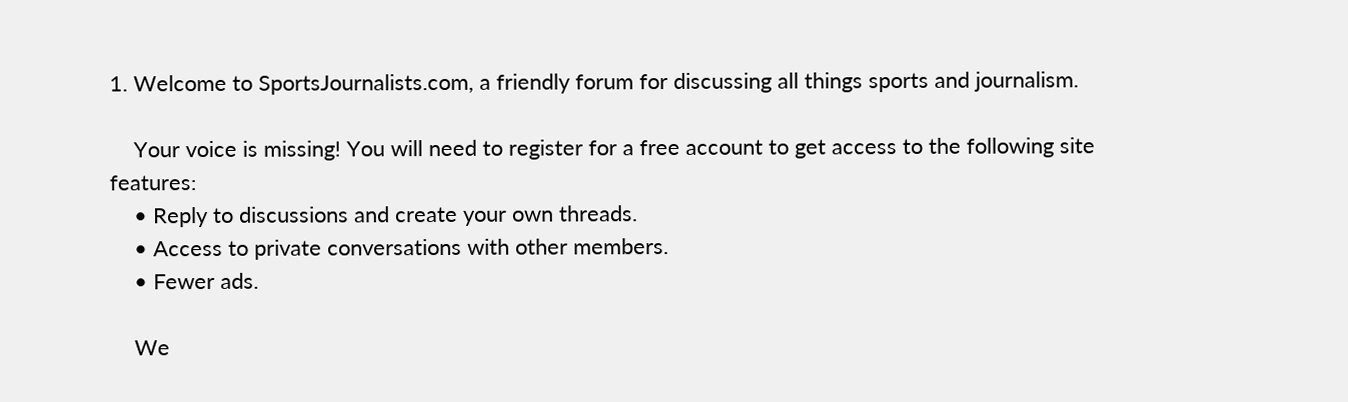1. Welcome to SportsJournalists.com, a friendly forum for discussing all things sports and journalism.

    Your voice is missing! You will need to register for a free account to get access to the following site features:
    • Reply to discussions and create your own threads.
    • Access to private conversations with other members.
    • Fewer ads.

    We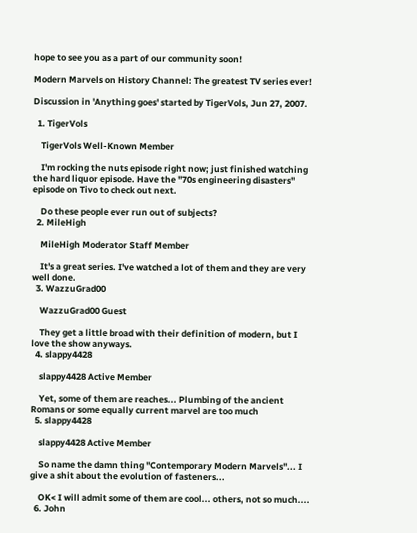hope to see you as a part of our community soon!

Modern Marvels on History Channel: The greatest TV series ever!

Discussion in 'Anything goes' started by TigerVols, Jun 27, 2007.

  1. TigerVols

    TigerVols Well-Known Member

    I'm rocking the nuts episode right now; just finished watching the hard liquor episode. Have the "70s engineering disasters" episode on Tivo to check out next.

    Do these people ever run out of subjects?
  2. MileHigh

    MileHigh Moderator Staff Member

    It's a great series. I've watched a lot of them and they are very well done.
  3. WazzuGrad00

    WazzuGrad00 Guest

    They get a little broad with their definition of modern, but I love the show anyways.
  4. slappy4428

    slappy4428 Active Member

    Yet, some of them are reaches... Plumbing of the ancient Romans or some equally current marvel are too much
  5. slappy4428

    slappy4428 Active Member

    So name the damn thing "Contemporary Modern Marvels"... I give a shit about the evolution of fasteners...

    OK< I will admit some of them are cool... others, not so much....
  6. John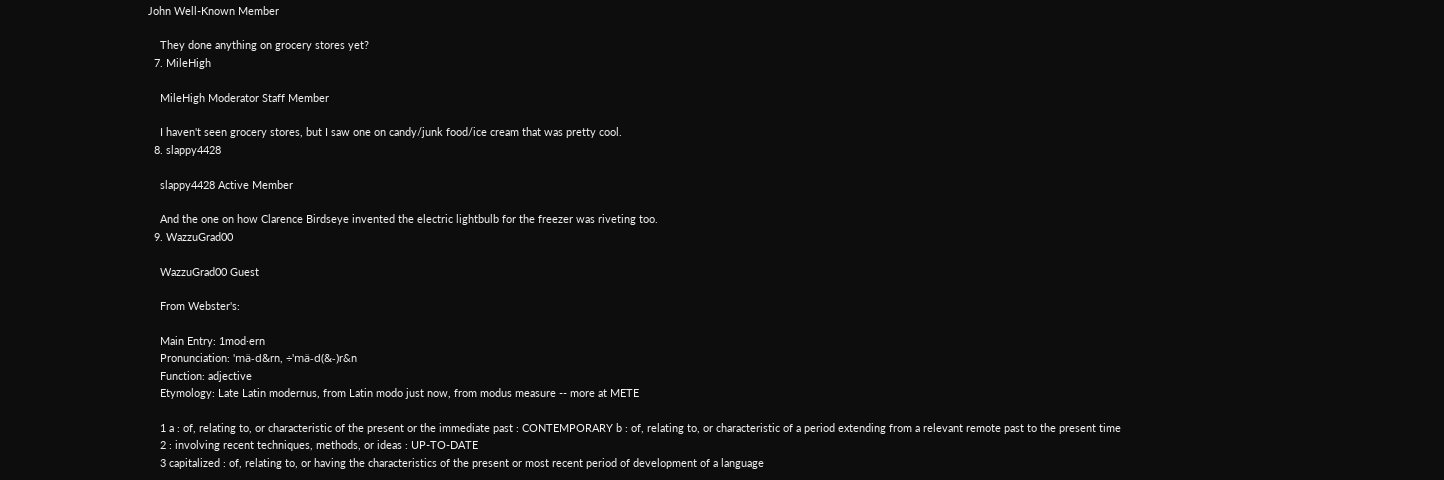John Well-Known Member

    They done anything on grocery stores yet?
  7. MileHigh

    MileHigh Moderator Staff Member

    I haven't seen grocery stores, but I saw one on candy/junk food/ice cream that was pretty cool.
  8. slappy4428

    slappy4428 Active Member

    And the one on how Clarence Birdseye invented the electric lightbulb for the freezer was riveting too.
  9. WazzuGrad00

    WazzuGrad00 Guest

    From Webster's:

    Main Entry: 1mod·ern
    Pronunciation: 'mä-d&rn, ÷'mä-d(&-)r&n
    Function: adjective
    Etymology: Late Latin modernus, from Latin modo just now, from modus measure -- more at METE

    1 a : of, relating to, or characteristic of the present or the immediate past : CONTEMPORARY b : of, relating to, or characteristic of a period extending from a relevant remote past to the present time
    2 : involving recent techniques, methods, or ideas : UP-TO-DATE
    3 capitalized : of, relating to, or having the characteristics of the present or most recent period of development of a language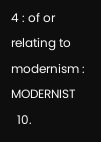4 : of or relating to modernism : MODERNIST
  10.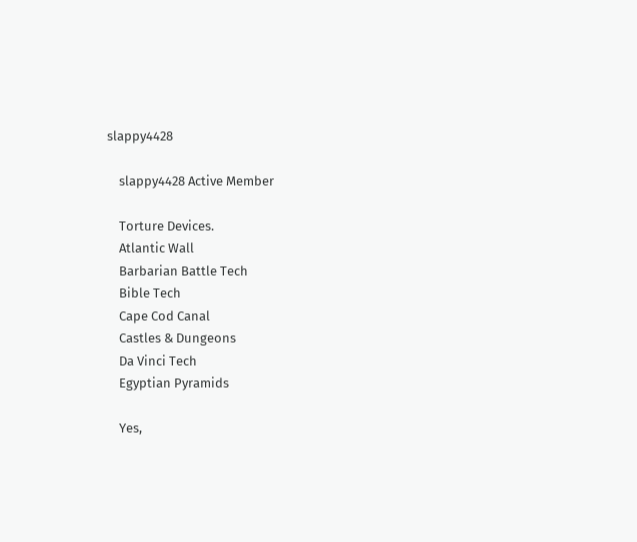slappy4428

    slappy4428 Active Member

    Torture Devices.
    Atlantic Wall
    Barbarian Battle Tech
    Bible Tech
    Cape Cod Canal
    Castles & Dungeons
    Da Vinci Tech
    Egyptian Pyramids

    Yes,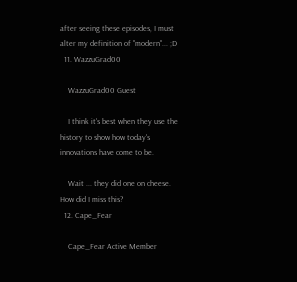after seeing these episodes, I must alter my definition of "modern"... ;D
  11. WazzuGrad00

    WazzuGrad00 Guest

    I think it's best when they use the history to show how today's innovations have come to be.

    Wait ... they did one on cheese. How did I miss this?
  12. Cape_Fear

    Cape_Fear Active Member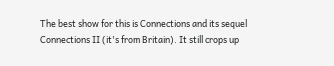The best show for this is Connections and its sequel Connections II (it's from Britain). It still crops up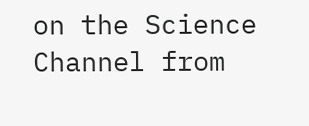on the Science Channel from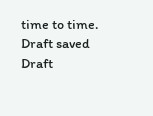time to time.
Draft saved Draft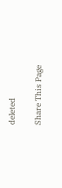deleted

Share This Page